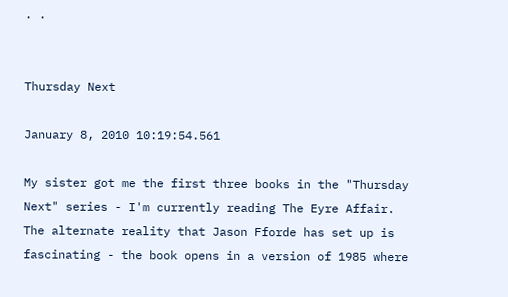. .


Thursday Next

January 8, 2010 10:19:54.561

My sister got me the first three books in the "Thursday Next" series - I'm currently reading The Eyre Affair. The alternate reality that Jason Fforde has set up is fascinating - the book opens in a version of 1985 where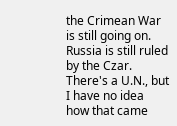the Crimean War is still going on. Russia is still ruled by the Czar. There's a U.N., but I have no idea how that came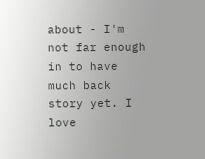about - I'm not far enough in to have much back story yet. I love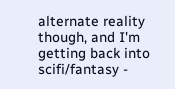alternate reality though, and I'm getting back into scifi/fantasy -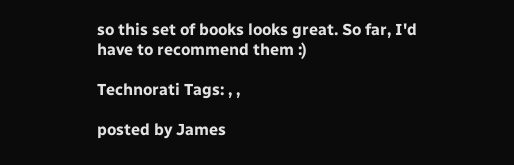so this set of books looks great. So far, I'd have to recommend them :)

Technorati Tags: , ,

posted by James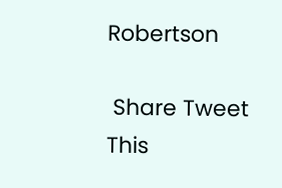Robertson

 Share Tweet This